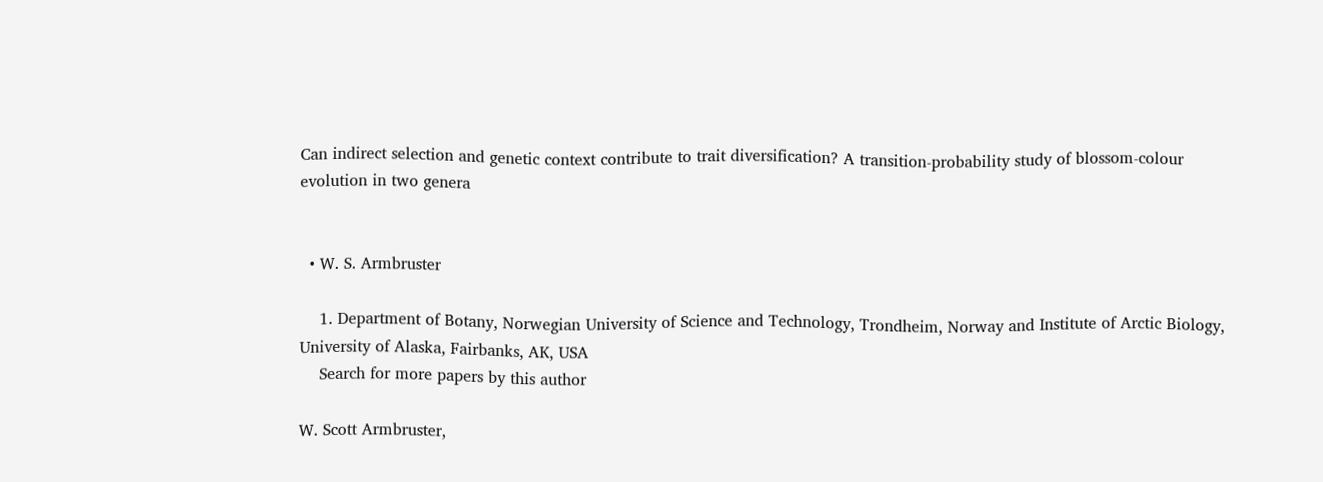Can indirect selection and genetic context contribute to trait diversification? A transition-probability study of blossom-colour evolution in two genera


  • W. S. Armbruster

    1. Department of Botany, Norwegian University of Science and Technology, Trondheim, Norway and Institute of Arctic Biology, University of Alaska, Fairbanks, AK, USA
    Search for more papers by this author

W. Scott Armbruster,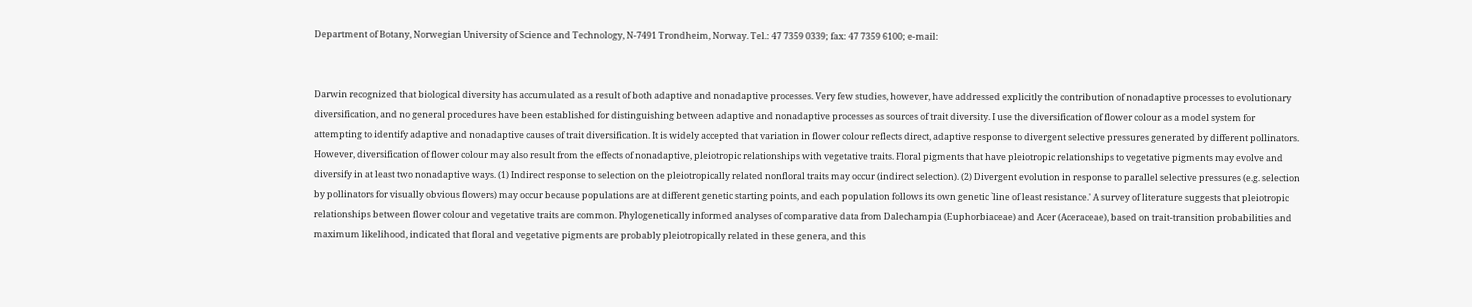Department of Botany, Norwegian University of Science and Technology, N-7491 Trondheim, Norway. Tel.: 47 7359 0339; fax: 47 7359 6100; e-mail:


Darwin recognized that biological diversity has accumulated as a result of both adaptive and nonadaptive processes. Very few studies, however, have addressed explicitly the contribution of nonadaptive processes to evolutionary diversification, and no general procedures have been established for distinguishing between adaptive and nonadaptive processes as sources of trait diversity. I use the diversification of flower colour as a model system for attempting to identify adaptive and nonadaptive causes of trait diversification. It is widely accepted that variation in flower colour reflects direct, adaptive response to divergent selective pressures generated by different pollinators. However, diversification of flower colour may also result from the effects of nonadaptive, pleiotropic relationships with vegetative traits. Floral pigments that have pleiotropic relationships to vegetative pigments may evolve and diversify in at least two nonadaptive ways. (1) Indirect response to selection on the pleiotropically related nonfloral traits may occur (indirect selection). (2) Divergent evolution in response to parallel selective pressures (e.g. selection by pollinators for visually obvious flowers) may occur because populations are at different genetic starting points, and each population follows its own genetic `line of least resistance.' A survey of literature suggests that pleiotropic relationships between flower colour and vegetative traits are common. Phylogenetically informed analyses of comparative data from Dalechampia (Euphorbiaceae) and Acer (Aceraceae), based on trait-transition probabilities and maximum likelihood, indicated that floral and vegetative pigments are probably pleiotropically related in these genera, and this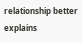relationship better explains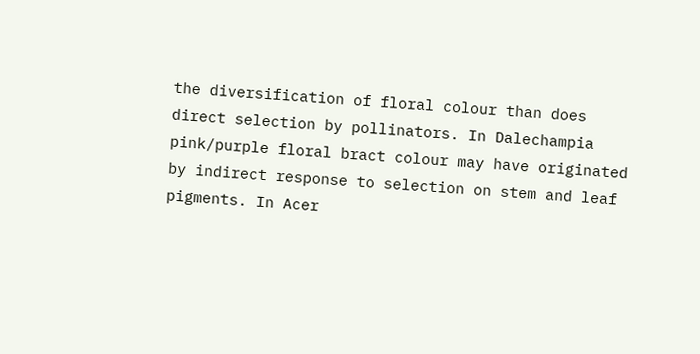the diversification of floral colour than does direct selection by pollinators. In Dalechampia pink/purple floral bract colour may have originated by indirect response to selection on stem and leaf pigments. In Acer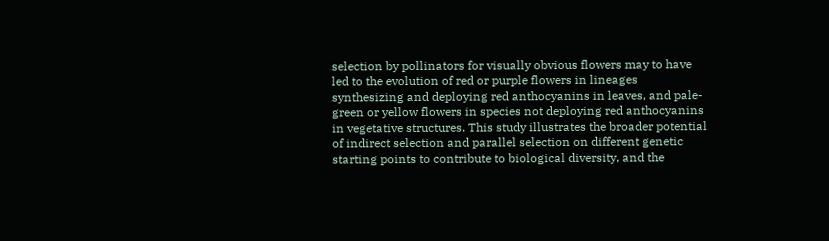selection by pollinators for visually obvious flowers may to have led to the evolution of red or purple flowers in lineages synthesizing and deploying red anthocyanins in leaves, and pale-green or yellow flowers in species not deploying red anthocyanins in vegetative structures. This study illustrates the broader potential of indirect selection and parallel selection on different genetic starting points to contribute to biological diversity, and the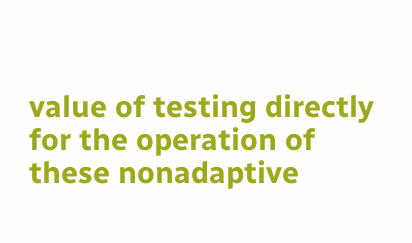value of testing directly for the operation of these nonadaptive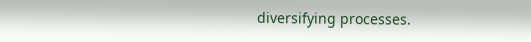diversifying processes.